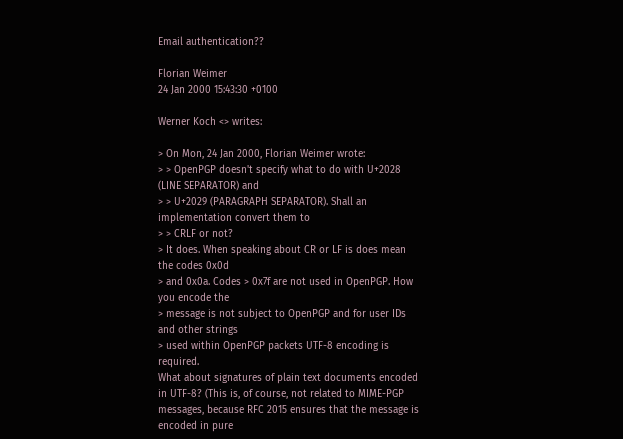Email authentication??

Florian Weimer
24 Jan 2000 15:43:30 +0100

Werner Koch <> writes:

> On Mon, 24 Jan 2000, Florian Weimer wrote:
> > OpenPGP doesn't specify what to do with U+2028 (LINE SEPARATOR) and
> > U+2029 (PARAGRAPH SEPARATOR). Shall an implementation convert them to
> > CRLF or not?
> It does. When speaking about CR or LF is does mean the codes 0x0d
> and 0x0a. Codes > 0x7f are not used in OpenPGP. How you encode the
> message is not subject to OpenPGP and for user IDs and other strings
> used within OpenPGP packets UTF-8 encoding is required.
What about signatures of plain text documents encoded in UTF-8? (This is, of course, not related to MIME-PGP messages, because RFC 2015 ensures that the message is encoded in pure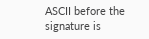ASCII before the signature is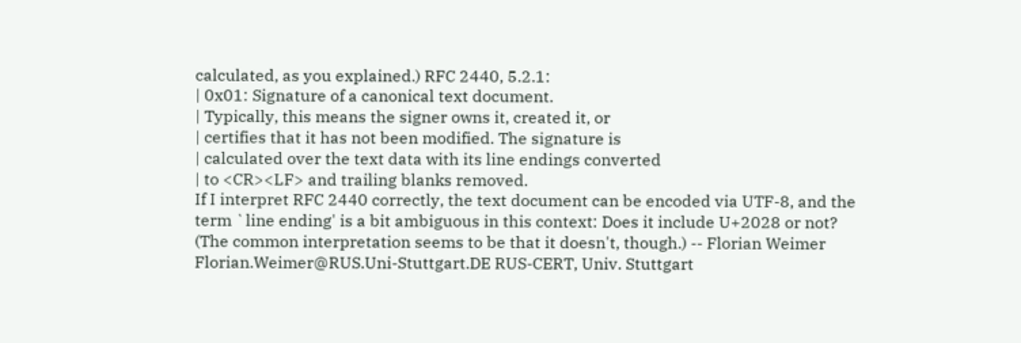calculated, as you explained.) RFC 2440, 5.2.1:
| 0x01: Signature of a canonical text document.
| Typically, this means the signer owns it, created it, or
| certifies that it has not been modified. The signature is
| calculated over the text data with its line endings converted
| to <CR><LF> and trailing blanks removed.
If I interpret RFC 2440 correctly, the text document can be encoded via UTF-8, and the term `line ending' is a bit ambiguous in this context: Does it include U+2028 or not? (The common interpretation seems to be that it doesn't, though.) -- Florian Weimer Florian.Weimer@RUS.Uni-Stuttgart.DE RUS-CERT, Univ. Stuttgart